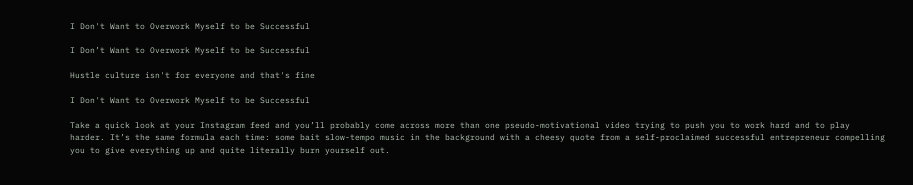I Don't Want to Overwork Myself to be Successful

I Don’t Want to Overwork Myself to be Successful

Hustle culture isn't for everyone and that's fine

I Don't Want to Overwork Myself to be Successful

Take a quick look at your Instagram feed and you’ll probably come across more than one pseudo-motivational video trying to push you to work hard and to play harder. It’s the same formula each time: some bait slow-tempo music in the background with a cheesy quote from a self-proclaimed successful entrepreneur compelling you to give everything up and quite literally burn yourself out.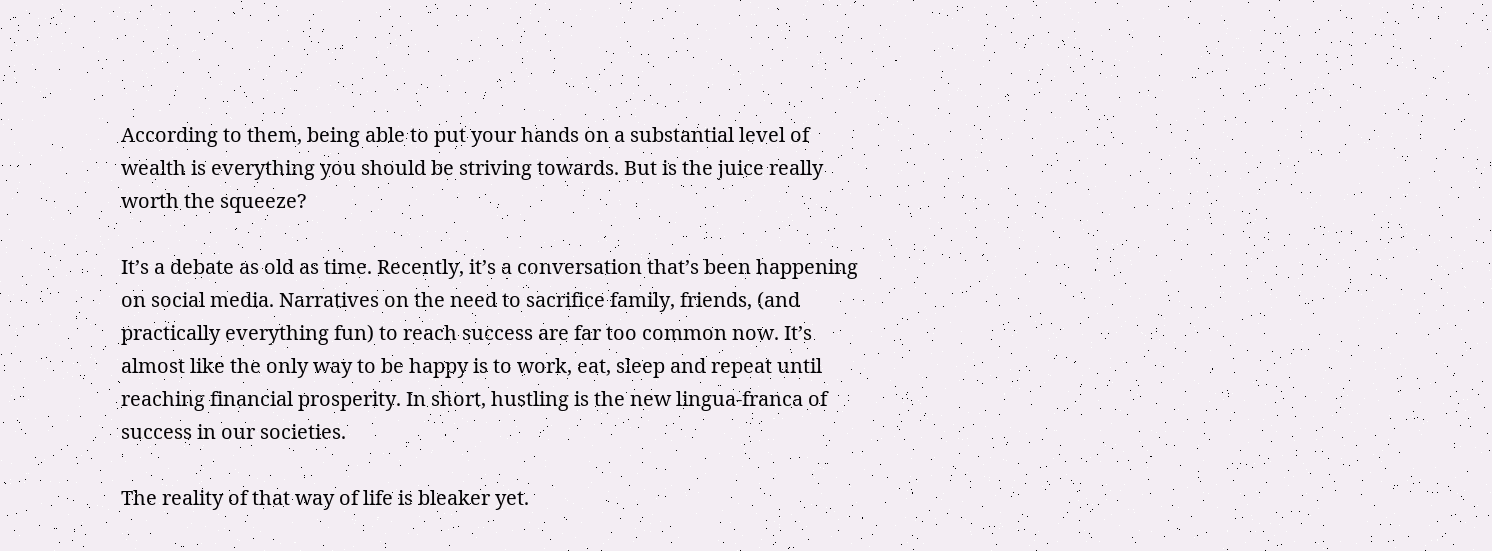According to them, being able to put your hands on a substantial level of wealth is everything you should be striving towards. But is the juice really worth the squeeze?

It’s a debate as old as time. Recently, it’s a conversation that’s been happening on social media. Narratives on the need to sacrifice family, friends, (and practically everything fun) to reach success are far too common now. It’s almost like the only way to be happy is to work, eat, sleep and repeat until reaching financial prosperity. In short, hustling is the new lingua-franca of success in our societies.

The reality of that way of life is bleaker yet.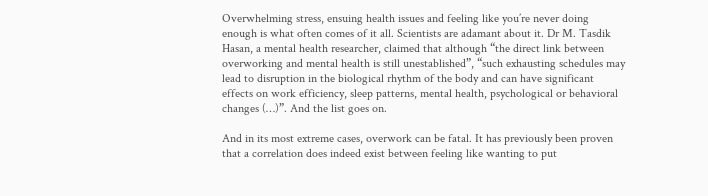Overwhelming stress, ensuing health issues and feeling like you’re never doing enough is what often comes of it all. Scientists are adamant about it. Dr M. Tasdik Hasan, a mental health researcher, claimed that although “the direct link between overworking and mental health is still unestablished”, “such exhausting schedules may lead to disruption in the biological rhythm of the body and can have significant effects on work efficiency, sleep patterns, mental health, psychological or behavioral changes (…)”. And the list goes on.

And in its most extreme cases, overwork can be fatal. It has previously been proven that a correlation does indeed exist between feeling like wanting to put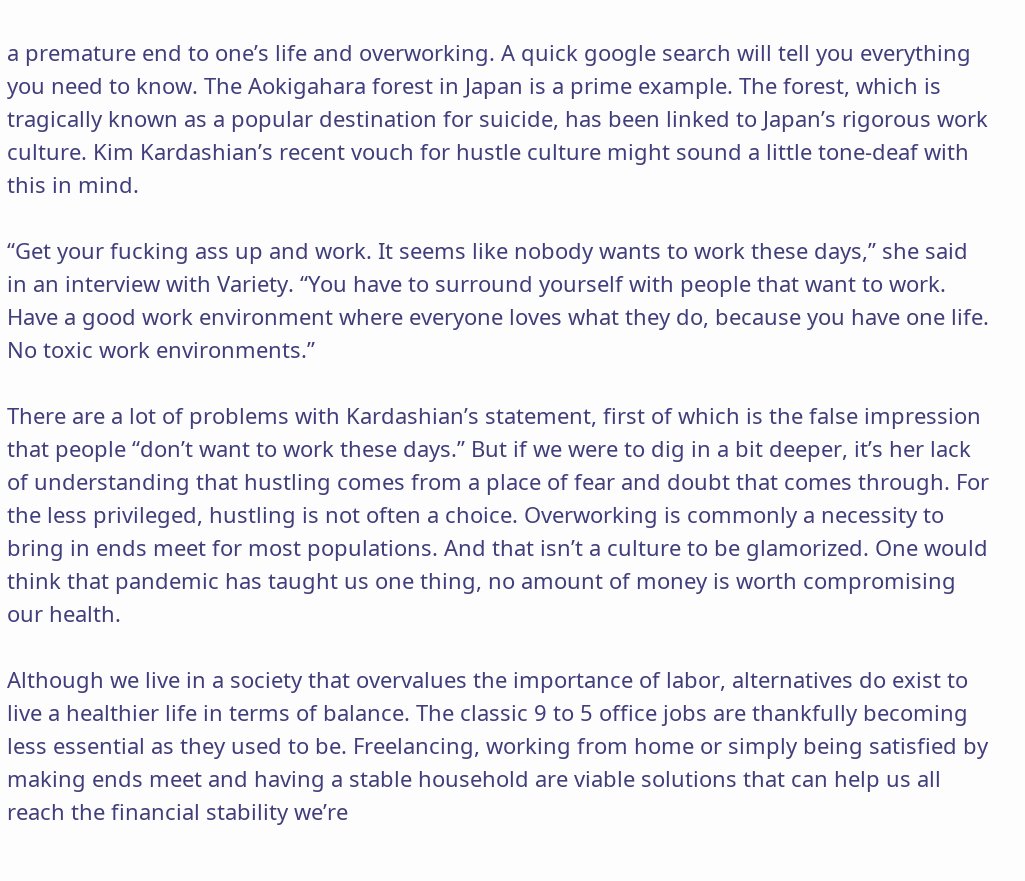a premature end to one’s life and overworking. A quick google search will tell you everything you need to know. The Aokigahara forest in Japan is a prime example. The forest, which is tragically known as a popular destination for suicide, has been linked to Japan’s rigorous work culture. Kim Kardashian’s recent vouch for hustle culture might sound a little tone-deaf with this in mind.

“Get your fucking ass up and work. It seems like nobody wants to work these days,” she said in an interview with Variety. “You have to surround yourself with people that want to work. Have a good work environment where everyone loves what they do, because you have one life. No toxic work environments.”

There are a lot of problems with Kardashian’s statement, first of which is the false impression that people “don’t want to work these days.” But if we were to dig in a bit deeper, it’s her lack of understanding that hustling comes from a place of fear and doubt that comes through. For the less privileged, hustling is not often a choice. Overworking is commonly a necessity to bring in ends meet for most populations. And that isn’t a culture to be glamorized. One would think that pandemic has taught us one thing, no amount of money is worth compromising our health.

Although we live in a society that overvalues the importance of labor, alternatives do exist to live a healthier life in terms of balance. The classic 9 to 5 office jobs are thankfully becoming less essential as they used to be. Freelancing, working from home or simply being satisfied by making ends meet and having a stable household are viable solutions that can help us all reach the financial stability we’re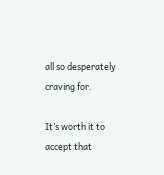all so desperately craving for.

It’s worth it to accept that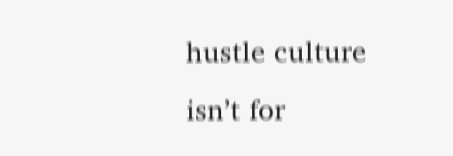hustle culture isn’t for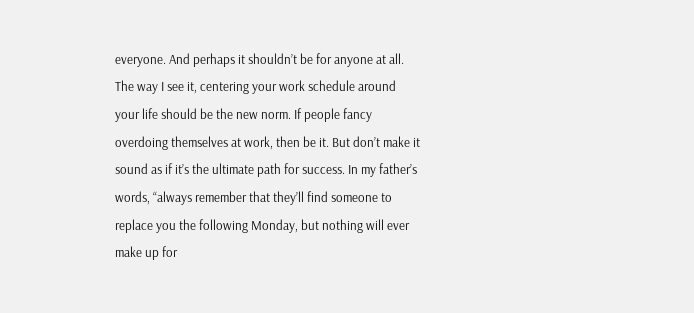everyone. And perhaps it shouldn’t be for anyone at all. The way I see it, centering your work schedule around your life should be the new norm. If people fancy overdoing themselves at work, then be it. But don’t make it sound as if it’s the ultimate path for success. In my father’s words, “always remember that they’ll find someone to replace you the following Monday, but nothing will ever make up for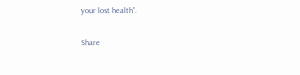your lost health”.

Share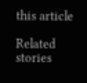this article

Related stories